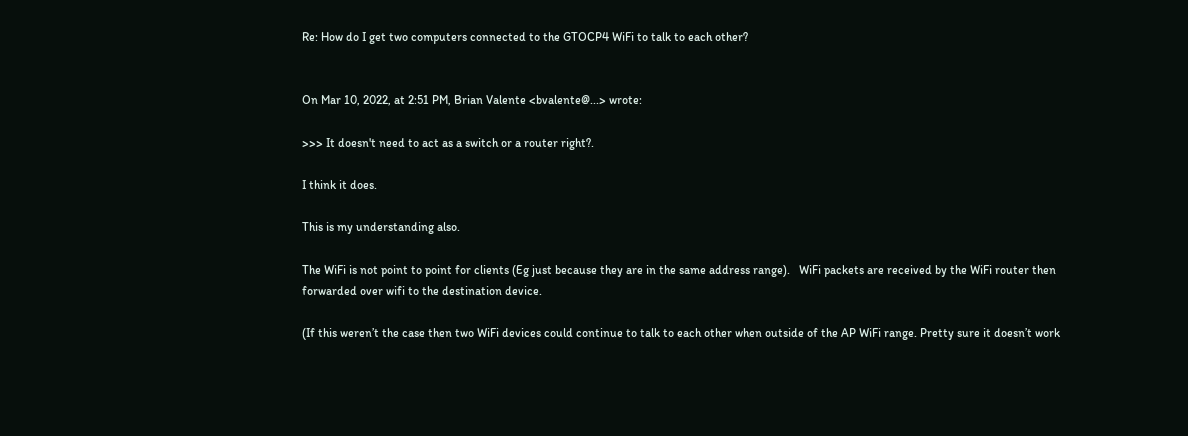Re: How do I get two computers connected to the GTOCP4 WiFi to talk to each other?


On Mar 10, 2022, at 2:51 PM, Brian Valente <bvalente@...> wrote:

>>> It doesn't need to act as a switch or a router right?.

I think it does.

This is my understanding also.

The WiFi is not point to point for clients (Eg just because they are in the same address range).   WiFi packets are received by the WiFi router then forwarded over wifi to the destination device.

(If this weren’t the case then two WiFi devices could continue to talk to each other when outside of the AP WiFi range. Pretty sure it doesn’t work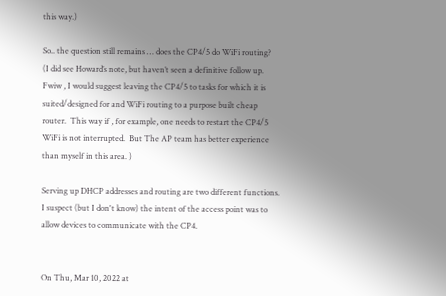this way.)

So.. the question still remains … does the CP4/5 do WiFi routing?
(I did see Howard’s note, but haven’t seen a definitive follow up.
Fwiw , I would suggest leaving the CP4/5 to tasks for which it is suited/designed for and WiFi routing to a purpose built cheap router.  This way if , for example, one needs to restart the CP4/5 WiFi is not interrupted.  But The AP team has better experience than myself in this area. )

Serving up DHCP addresses and routing are two different functions. I suspect (but I don't know) the intent of the access point was to allow devices to communicate with the CP4.


On Thu, Mar 10, 2022 at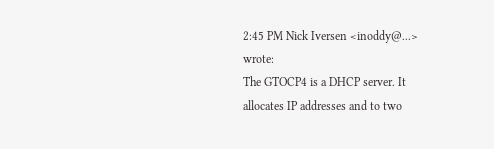2:45 PM Nick Iversen <inoddy@...> wrote:
The GTOCP4 is a DHCP server. It allocates IP addresses and to two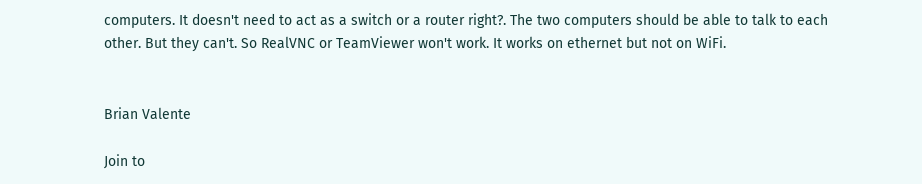computers. It doesn't need to act as a switch or a router right?. The two computers should be able to talk to each other. But they can't. So RealVNC or TeamViewer won't work. It works on ethernet but not on WiFi.


Brian Valente

Join to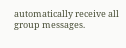automatically receive all group messages.